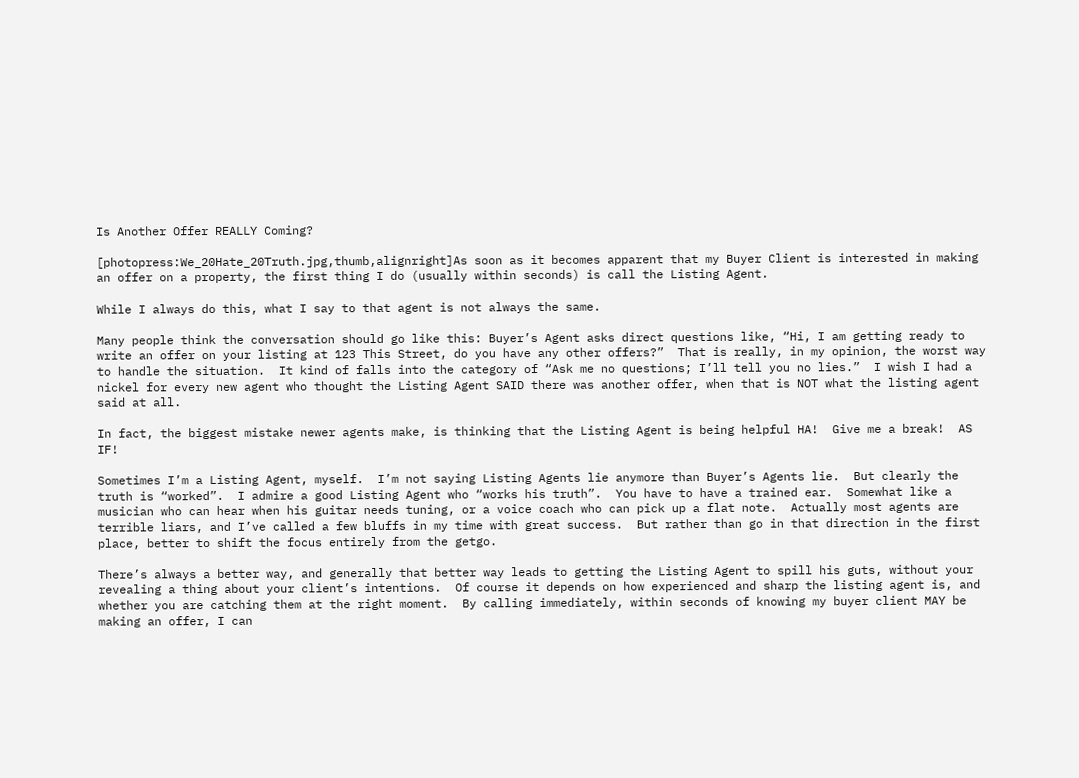Is Another Offer REALLY Coming?

[photopress:We_20Hate_20Truth.jpg,thumb,alignright]As soon as it becomes apparent that my Buyer Client is interested in making an offer on a property, the first thing I do (usually within seconds) is call the Listing Agent.

While I always do this, what I say to that agent is not always the same.

Many people think the conversation should go like this: Buyer’s Agent asks direct questions like, “Hi, I am getting ready to write an offer on your listing at 123 This Street, do you have any other offers?”  That is really, in my opinion, the worst way to handle the situation.  It kind of falls into the category of “Ask me no questions; I’ll tell you no lies.”  I wish I had a nickel for every new agent who thought the Listing Agent SAID there was another offer, when that is NOT what the listing agent said at all.

In fact, the biggest mistake newer agents make, is thinking that the Listing Agent is being helpful HA!  Give me a break!  AS IF!

Sometimes I’m a Listing Agent, myself.  I’m not saying Listing Agents lie anymore than Buyer’s Agents lie.  But clearly the truth is “worked”.  I admire a good Listing Agent who “works his truth”.  You have to have a trained ear.  Somewhat like a musician who can hear when his guitar needs tuning, or a voice coach who can pick up a flat note.  Actually most agents are terrible liars, and I’ve called a few bluffs in my time with great success.  But rather than go in that direction in the first place, better to shift the focus entirely from the getgo.

There’s always a better way, and generally that better way leads to getting the Listing Agent to spill his guts, without your revealing a thing about your client’s intentions.  Of course it depends on how experienced and sharp the listing agent is, and whether you are catching them at the right moment.  By calling immediately, within seconds of knowing my buyer client MAY be making an offer, I can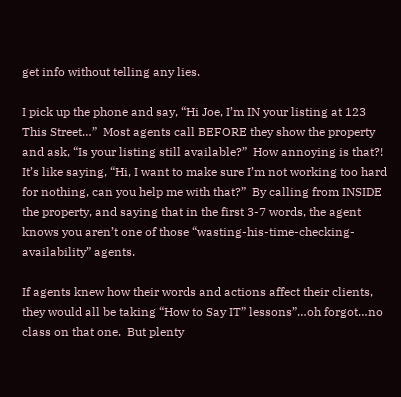get info without telling any lies.

I pick up the phone and say, “Hi Joe, I’m IN your listing at 123 This Street…”  Most agents call BEFORE they show the property and ask, “Is your listing still available?”  How annoying is that?!  It’s like saying, “Hi, I want to make sure I’m not working too hard for nothing, can you help me with that?”  By calling from INSIDE the property, and saying that in the first 3-7 words, the agent knows you aren’t one of those “wasting-his-time-checking-availability” agents.

If agents knew how their words and actions affect their clients, they would all be taking “How to Say IT” lessons”…oh forgot…no class on that one.  But plenty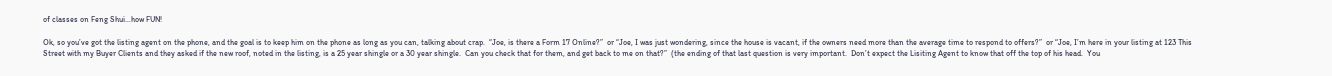of classes on Feng Shui…how FUN!

Ok, so you’ve got the listing agent on the phone, and the goal is to keep him on the phone as long as you can, talking about crap.  “Joe, is there a Form 17 Online?”  or “Joe, I was just wondering, since the house is vacant, if the owners need more than the average time to respond to offers?”  or “Joe, I’m here in your listing at 123 This Street with my Buyer Clients and they asked if the new roof, noted in the listing, is a 25 year shingle or a 30 year shingle.  Can you check that for them, and get back to me on that?”  (the ending of that last question is very important.  Don’t expect the Lisiting Agent to know that off the top of his head.  You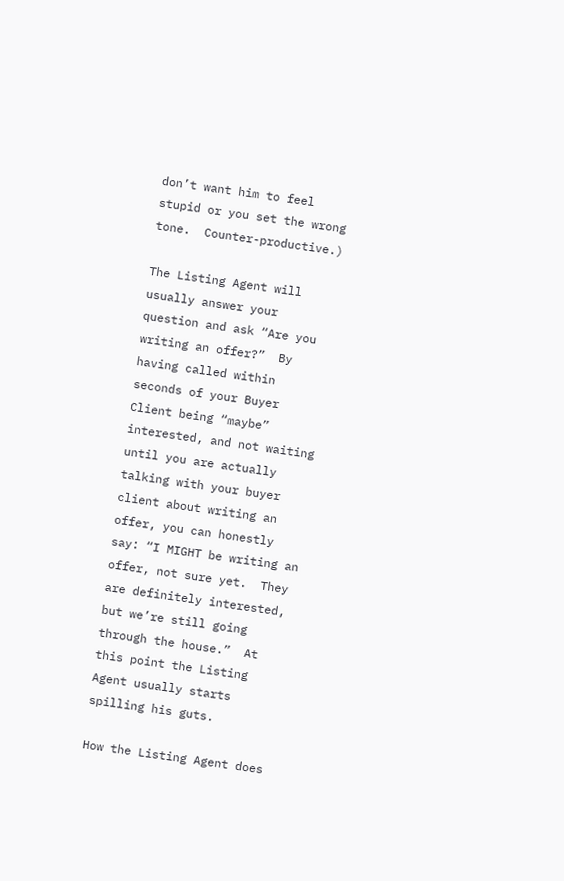don’t want him to feel stupid or you set the wrong tone.  Counter-productive.)

The Listing Agent will usually answer your question and ask “Are you writing an offer?”  By having called within seconds of your Buyer Client being “maybe” interested, and not waiting until you are actually talking with your buyer client about writing an offer, you can honestly say: “I MIGHT be writing an offer, not sure yet.  They are definitely interested, but we’re still going through the house.”  At this point the Listing Agent usually starts spilling his guts.

How the Listing Agent does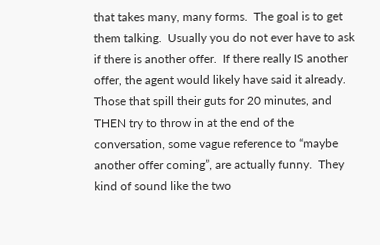that takes many, many forms.  The goal is to get them talking.  Usually you do not ever have to ask if there is another offer.  If there really IS another offer, the agent would likely have said it already.  Those that spill their guts for 20 minutes, and THEN try to throw in at the end of the conversation, some vague reference to “maybe another offer coming”, are actually funny.  They kind of sound like the two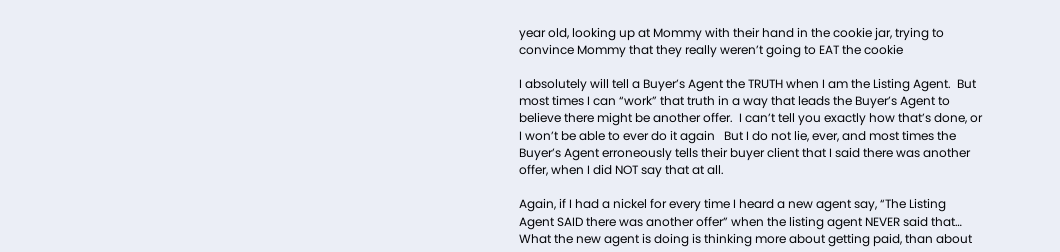year old, looking up at Mommy with their hand in the cookie jar, trying to convince Mommy that they really weren’t going to EAT the cookie

I absolutely will tell a Buyer’s Agent the TRUTH when I am the Listing Agent.  But most times I can “work” that truth in a way that leads the Buyer’s Agent to believe there might be another offer.  I can’t tell you exactly how that’s done, or I won’t be able to ever do it again   But I do not lie, ever, and most times the Buyer’s Agent erroneously tells their buyer client that I said there was another offer, when I did NOT say that at all.

Again, if I had a nickel for every time I heard a new agent say, “The Listing Agent SAID there was another offer” when the listing agent NEVER said that…  What the new agent is doing is thinking more about getting paid, than about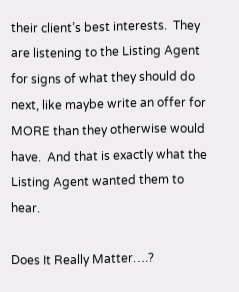their client’s best interests.  They are listening to the Listing Agent for signs of what they should do next, like maybe write an offer for MORE than they otherwise would have.  And that is exactly what the Listing Agent wanted them to hear.

Does It Really Matter….?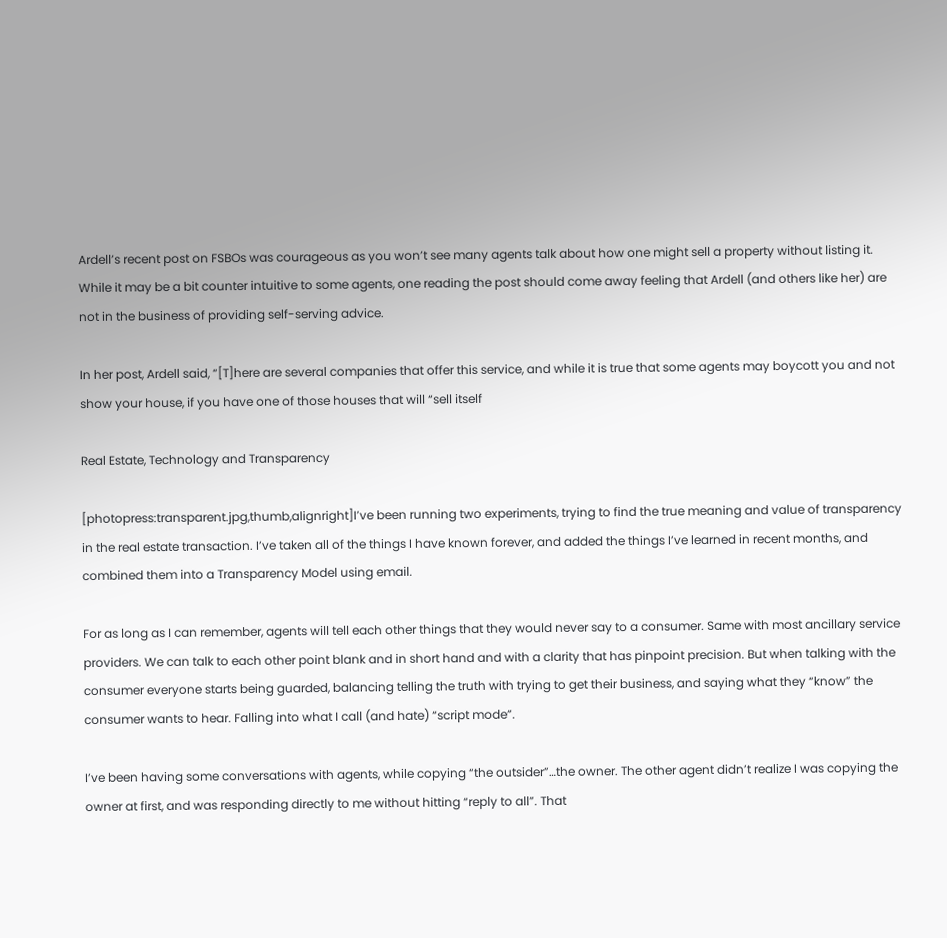Ardell’s recent post on FSBOs was courageous as you won’t see many agents talk about how one might sell a property without listing it. While it may be a bit counter intuitive to some agents, one reading the post should come away feeling that Ardell (and others like her) are not in the business of providing self-serving advice.

In her post, Ardell said, “[T]here are several companies that offer this service, and while it is true that some agents may boycott you and not show your house, if you have one of those houses that will “sell itself

Real Estate, Technology and Transparency

[photopress:transparent.jpg,thumb,alignright]I’ve been running two experiments, trying to find the true meaning and value of transparency in the real estate transaction. I’ve taken all of the things I have known forever, and added the things I’ve learned in recent months, and combined them into a Transparency Model using email.

For as long as I can remember, agents will tell each other things that they would never say to a consumer. Same with most ancillary service providers. We can talk to each other point blank and in short hand and with a clarity that has pinpoint precision. But when talking with the consumer everyone starts being guarded, balancing telling the truth with trying to get their business, and saying what they “know” the consumer wants to hear. Falling into what I call (and hate) “script mode”.

I’ve been having some conversations with agents, while copying “the outsider”…the owner. The other agent didn’t realize I was copying the owner at first, and was responding directly to me without hitting “reply to all”. That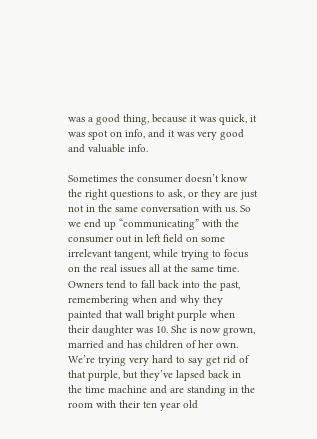was a good thing, because it was quick, it was spot on info, and it was very good and valuable info.

Sometimes the consumer doesn’t know the right questions to ask, or they are just not in the same conversation with us. So we end up “communicating” with the consumer out in left field on some irrelevant tangent, while trying to focus on the real issues all at the same time. Owners tend to fall back into the past, remembering when and why they painted that wall bright purple when their daughter was 10. She is now grown, married and has children of her own. We’re trying very hard to say get rid of that purple, but they’ve lapsed back in the time machine and are standing in the room with their ten year old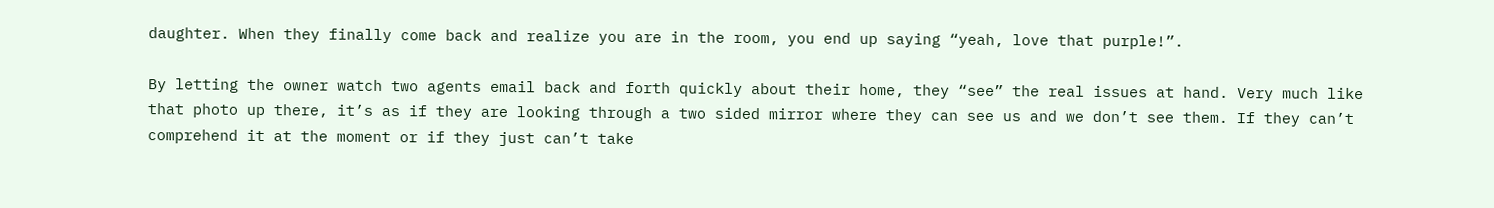daughter. When they finally come back and realize you are in the room, you end up saying “yeah, love that purple!”.

By letting the owner watch two agents email back and forth quickly about their home, they “see” the real issues at hand. Very much like that photo up there, it’s as if they are looking through a two sided mirror where they can see us and we don’t see them. If they can’t comprehend it at the moment or if they just can’t take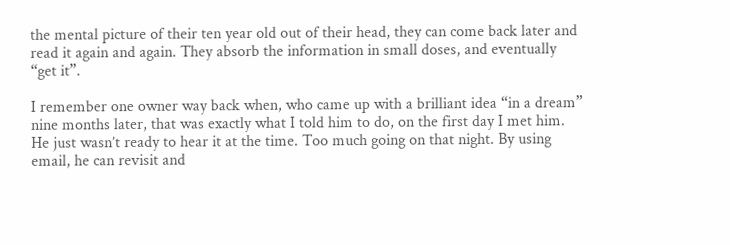the mental picture of their ten year old out of their head, they can come back later and read it again and again. They absorb the information in small doses, and eventually “get it”.

I remember one owner way back when, who came up with a brilliant idea “in a dream” nine months later, that was exactly what I told him to do, on the first day I met him. He just wasn’t ready to hear it at the time. Too much going on that night. By using email, he can revisit and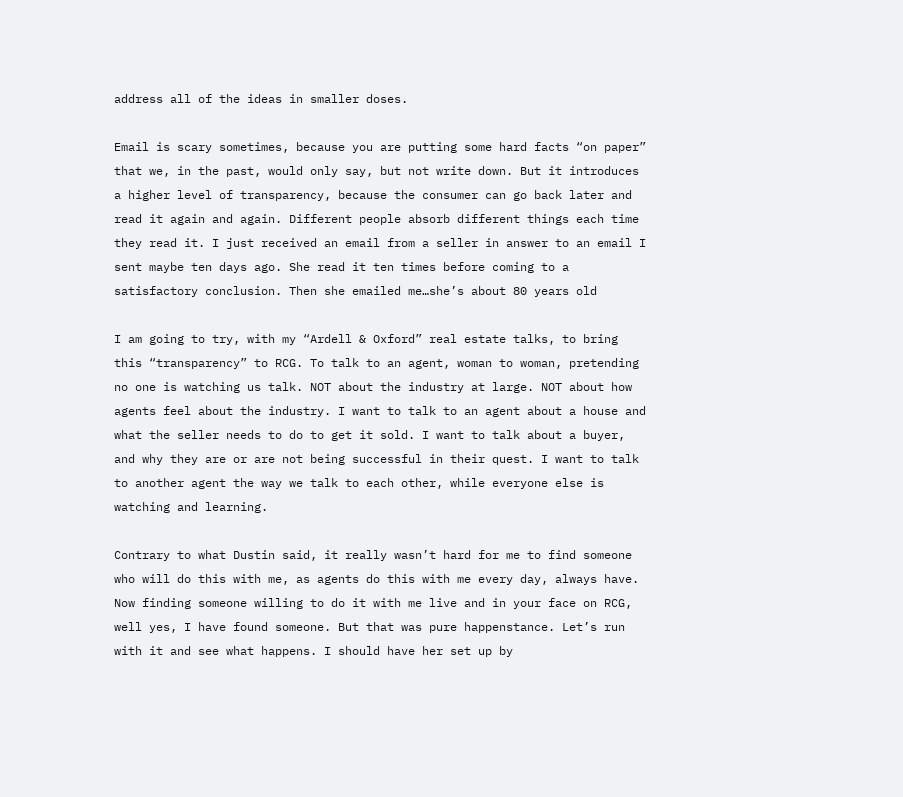address all of the ideas in smaller doses.

Email is scary sometimes, because you are putting some hard facts “on paper” that we, in the past, would only say, but not write down. But it introduces a higher level of transparency, because the consumer can go back later and read it again and again. Different people absorb different things each time they read it. I just received an email from a seller in answer to an email I sent maybe ten days ago. She read it ten times before coming to a satisfactory conclusion. Then she emailed me…she’s about 80 years old

I am going to try, with my “Ardell & Oxford” real estate talks, to bring this “transparency” to RCG. To talk to an agent, woman to woman, pretending no one is watching us talk. NOT about the industry at large. NOT about how agents feel about the industry. I want to talk to an agent about a house and what the seller needs to do to get it sold. I want to talk about a buyer, and why they are or are not being successful in their quest. I want to talk to another agent the way we talk to each other, while everyone else is watching and learning.

Contrary to what Dustin said, it really wasn’t hard for me to find someone who will do this with me, as agents do this with me every day, always have. Now finding someone willing to do it with me live and in your face on RCG, well yes, I have found someone. But that was pure happenstance. Let’s run with it and see what happens. I should have her set up by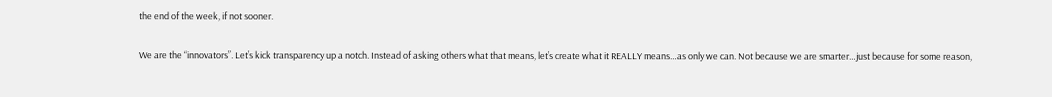the end of the week, if not sooner.

We are the “innovators”. Let’s kick transparency up a notch. Instead of asking others what that means, let’s create what it REALLY means…as only we can. Not because we are smarter…just because for some reason,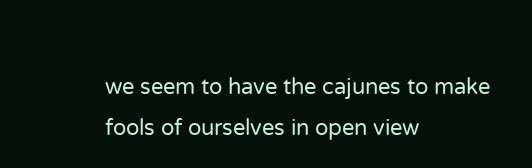we seem to have the cajunes to make fools of ourselves in open view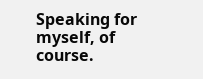Speaking for myself, of course.